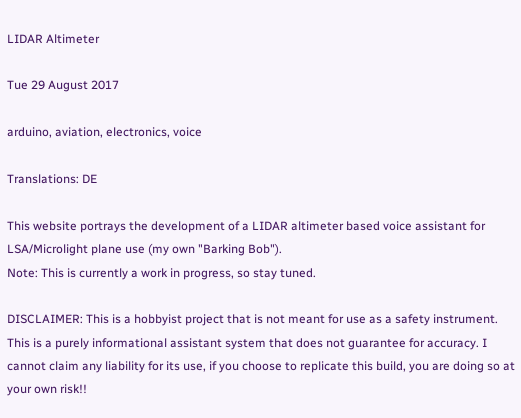LIDAR Altimeter

Tue 29 August 2017

arduino, aviation, electronics, voice

Translations: DE

This website portrays the development of a LIDAR altimeter based voice assistant for LSA/Microlight plane use (my own "Barking Bob").
Note: This is currently a work in progress, so stay tuned.

DISCLAIMER: This is a hobbyist project that is not meant for use as a safety instrument. This is a purely informational assistant system that does not guarantee for accuracy. I cannot claim any liability for its use, if you choose to replicate this build, you are doing so at your own risk!!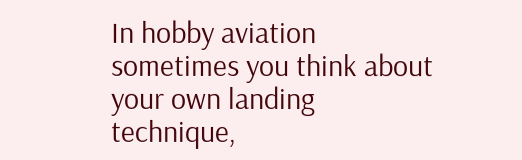In hobby aviation sometimes you think about your own landing technique,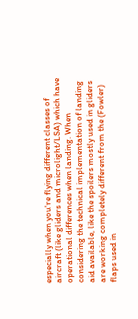especially when you're flying different classes of aircraft (like gliders and microlight/LSA) which have operational differences when landing. When considering the technical implementation of landing aid available, like the spoilers mostly used in gliders are working completely different from the (Fowler) flaps used in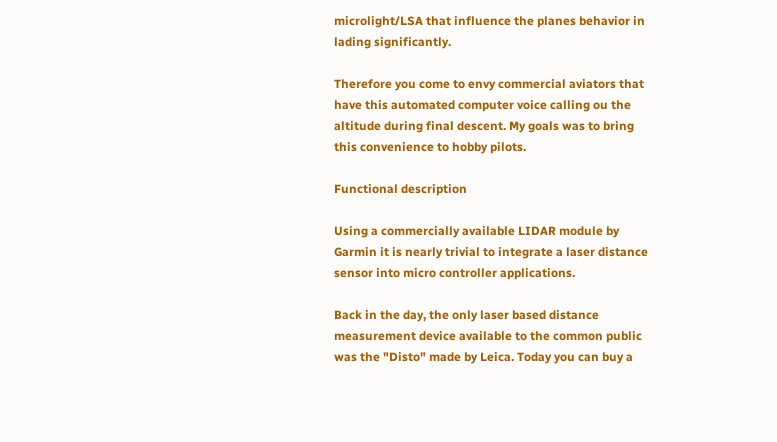microlight/LSA that influence the planes behavior in lading significantly.

Therefore you come to envy commercial aviators that have this automated computer voice calling ou the altitude during final descent. My goals was to bring this convenience to hobby pilots.

Functional description

Using a commercially available LIDAR module by Garmin it is nearly trivial to integrate a laser distance sensor into micro controller applications.

Back in the day, the only laser based distance measurement device available to the common public was the "Disto" made by Leica. Today you can buy a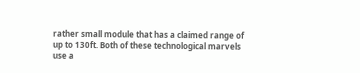rather small module that has a claimed range of up to 130ft. Both of these technological marvels use a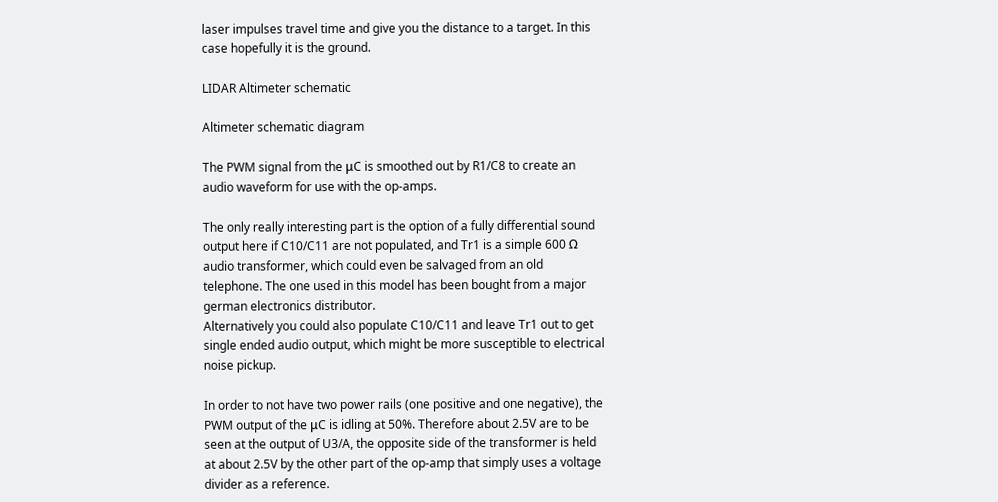laser impulses travel time and give you the distance to a target. In this case hopefully it is the ground.

LIDAR Altimeter schematic

Altimeter schematic diagram

The PWM signal from the μC is smoothed out by R1/C8 to create an audio waveform for use with the op-amps.

The only really interesting part is the option of a fully differential sound output here if C10/C11 are not populated, and Tr1 is a simple 600 Ω audio transformer, which could even be salvaged from an old telephone. The one used in this model has been bought from a major german electronics distributor.
Alternatively you could also populate C10/C11 and leave Tr1 out to get single ended audio output, which might be more susceptible to electrical noise pickup.

In order to not have two power rails (one positive and one negative), the PWM output of the μC is idling at 50%. Therefore about 2.5V are to be seen at the output of U3/A, the opposite side of the transformer is held at about 2.5V by the other part of the op-amp that simply uses a voltage divider as a reference.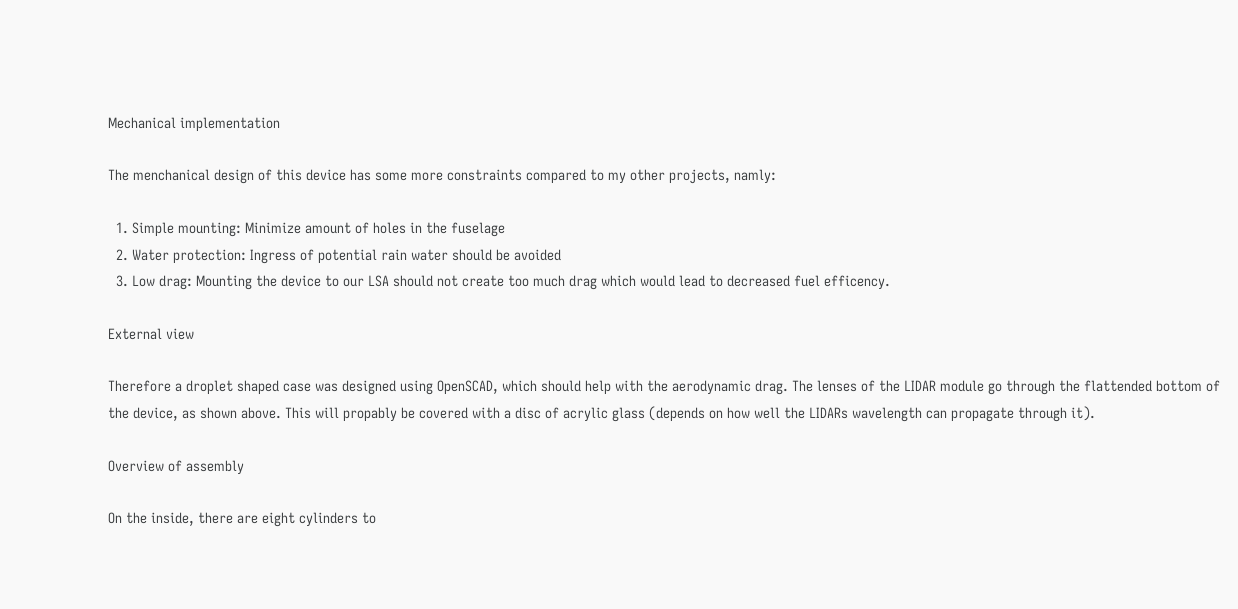Mechanical implementation

The menchanical design of this device has some more constraints compared to my other projects, namly:

  1. Simple mounting: Minimize amount of holes in the fuselage
  2. Water protection: Ingress of potential rain water should be avoided
  3. Low drag: Mounting the device to our LSA should not create too much drag which would lead to decreased fuel efficency.

External view

Therefore a droplet shaped case was designed using OpenSCAD, which should help with the aerodynamic drag. The lenses of the LIDAR module go through the flattended bottom of the device, as shown above. This will propably be covered with a disc of acrylic glass (depends on how well the LIDARs wavelength can propagate through it).

Overview of assembly

On the inside, there are eight cylinders to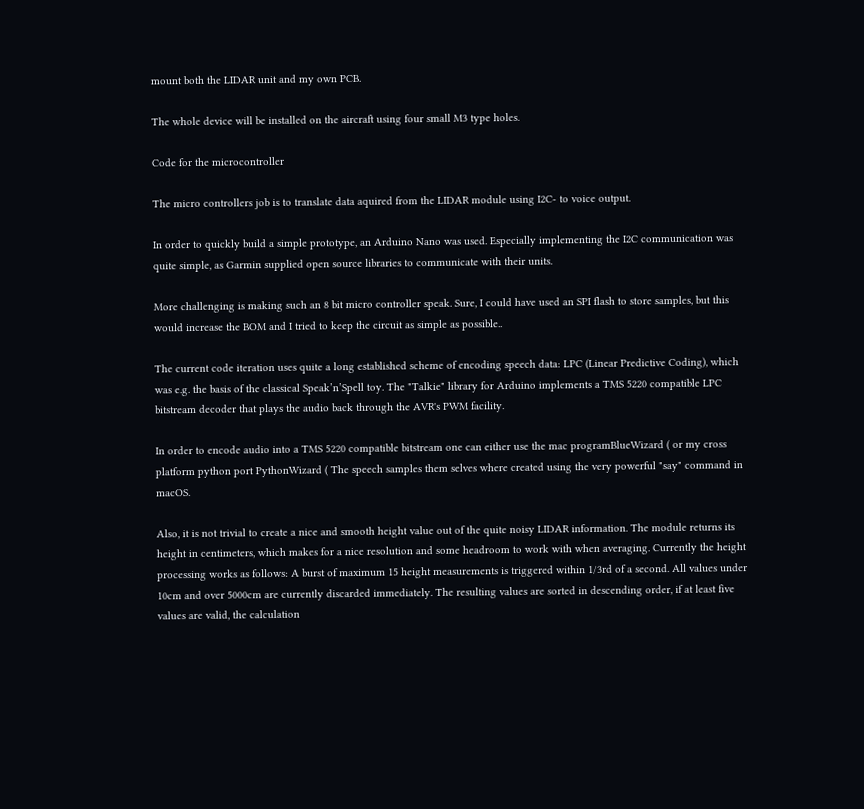mount both the LIDAR unit and my own PCB.

The whole device will be installed on the aircraft using four small M3 type holes.

Code for the microcontroller

The micro controllers job is to translate data aquired from the LIDAR module using I2C- to voice output.

In order to quickly build a simple prototype, an Arduino Nano was used. Especially implementing the I2C communication was quite simple, as Garmin supplied open source libraries to communicate with their units.

More challenging is making such an 8 bit micro controller speak. Sure, I could have used an SPI flash to store samples, but this would increase the BOM and I tried to keep the circuit as simple as possible..

The current code iteration uses quite a long established scheme of encoding speech data: LPC (Linear Predictive Coding), which was e.g. the basis of the classical Speak’n’Spell toy. The "Talkie" library for Arduino implements a TMS 5220 compatible LPC bitstream decoder that plays the audio back through the AVR's PWM facility.

In order to encode audio into a TMS 5220 compatible bitstream one can either use the mac programBlueWizard ( or my cross platform python port PythonWizard ( The speech samples them selves where created using the very powerful "say" command in macOS.

Also, it is not trivial to create a nice and smooth height value out of the quite noisy LIDAR information. The module returns its height in centimeters, which makes for a nice resolution and some headroom to work with when averaging. Currently the height processing works as follows: A burst of maximum 15 height measurements is triggered within 1/3rd of a second. All values under 10cm and over 5000cm are currently discarded immediately. The resulting values are sorted in descending order, if at least five values are valid, the calculation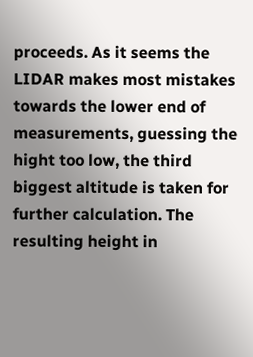proceeds. As it seems the LIDAR makes most mistakes towards the lower end of measurements, guessing the hight too low, the third biggest altitude is taken for further calculation. The resulting height in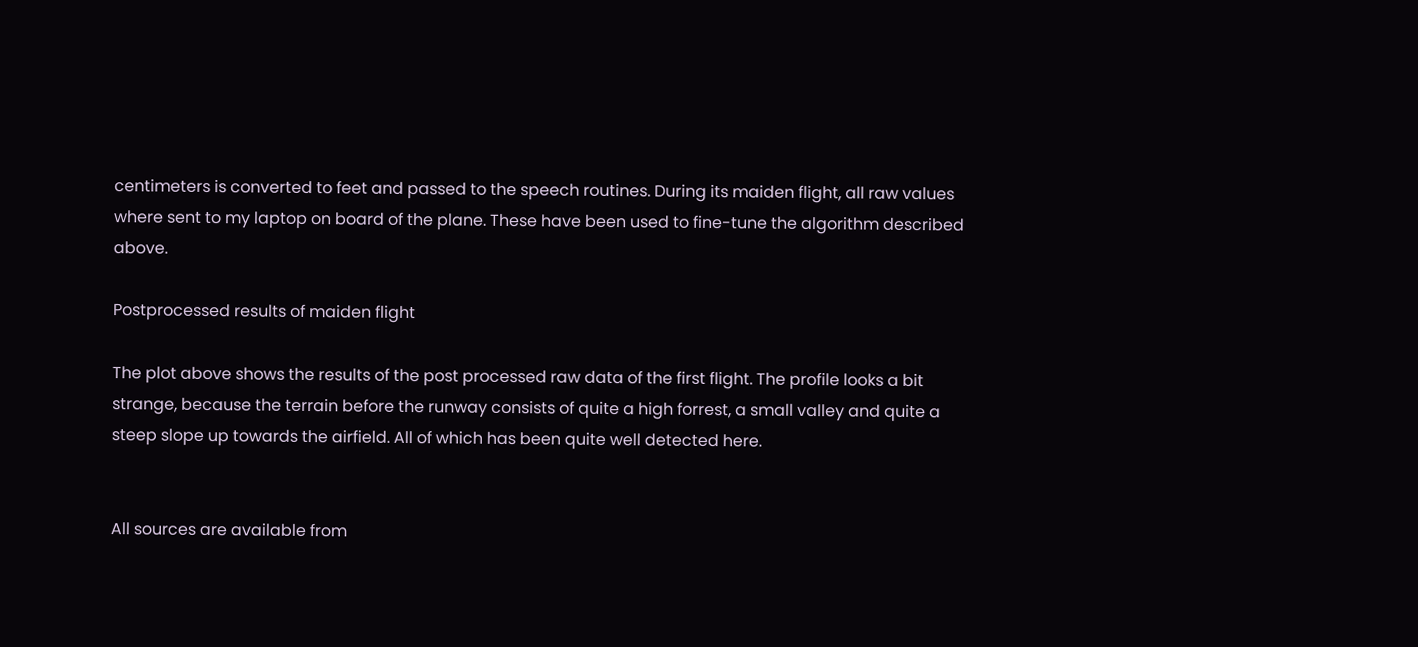centimeters is converted to feet and passed to the speech routines. During its maiden flight, all raw values where sent to my laptop on board of the plane. These have been used to fine-tune the algorithm described above.

Postprocessed results of maiden flight

The plot above shows the results of the post processed raw data of the first flight. The profile looks a bit strange, because the terrain before the runway consists of quite a high forrest, a small valley and quite a steep slope up towards the airfield. All of which has been quite well detected here.


All sources are available from